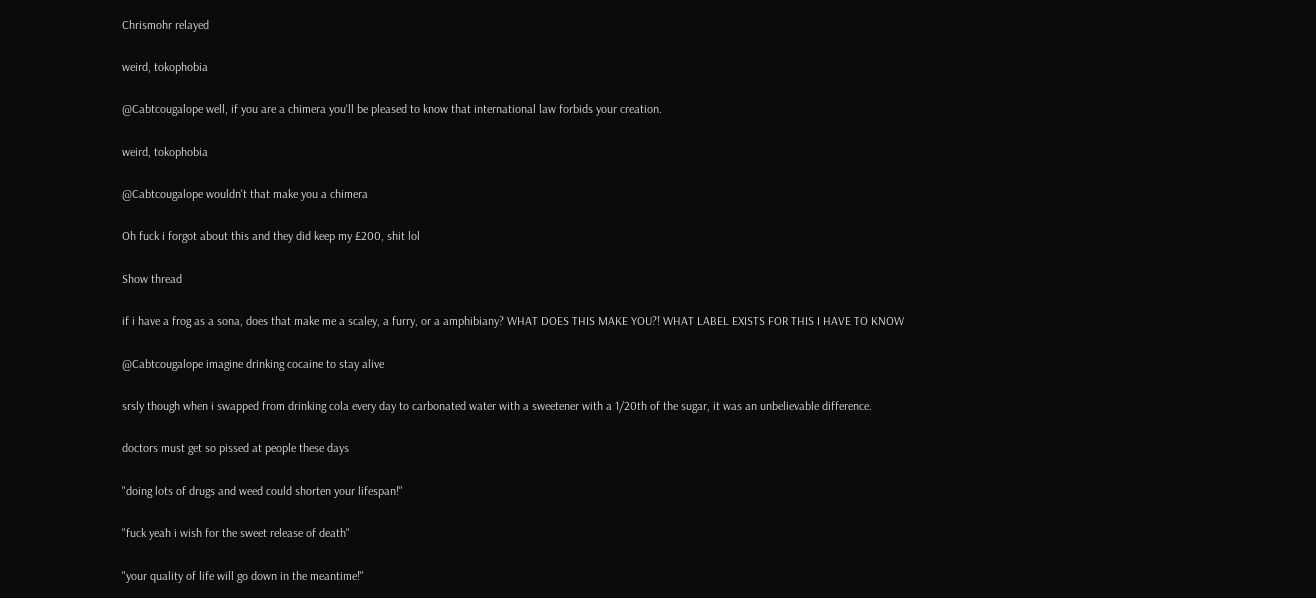Chrismohr relayed

weird, tokophobia

@Cabtcougalope well, if you are a chimera you'll be pleased to know that international law forbids your creation.

weird, tokophobia

@Cabtcougalope wouldn't that make you a chimera

Oh fuck i forgot about this and they did keep my £200, shit lol

Show thread

if i have a frog as a sona, does that make me a scaley, a furry, or a amphibiany? WHAT DOES THIS MAKE YOU?! WHAT LABEL EXISTS FOR THIS I HAVE TO KNOW

@Cabtcougalope imagine drinking cocaine to stay alive

srsly though when i swapped from drinking cola every day to carbonated water with a sweetener with a 1/20th of the sugar, it was an unbelievable difference.

doctors must get so pissed at people these days

"doing lots of drugs and weed could shorten your lifespan!"

"fuck yeah i wish for the sweet release of death"

"your quality of life will go down in the meantime!"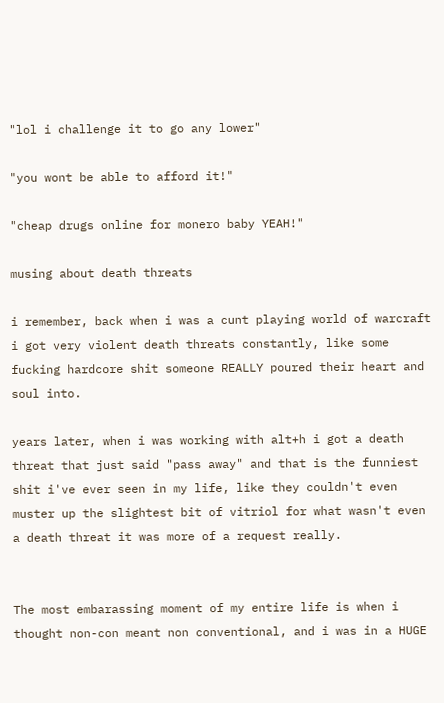"lol i challenge it to go any lower"

"you wont be able to afford it!"

"cheap drugs online for monero baby YEAH!"

musing about death threats

i remember, back when i was a cunt playing world of warcraft i got very violent death threats constantly, like some fucking hardcore shit someone REALLY poured their heart and soul into.

years later, when i was working with alt+h i got a death threat that just said "pass away" and that is the funniest shit i've ever seen in my life, like they couldn't even muster up the slightest bit of vitriol for what wasn't even a death threat it was more of a request really.


The most embarassing moment of my entire life is when i thought non-con meant non conventional, and i was in a HUGE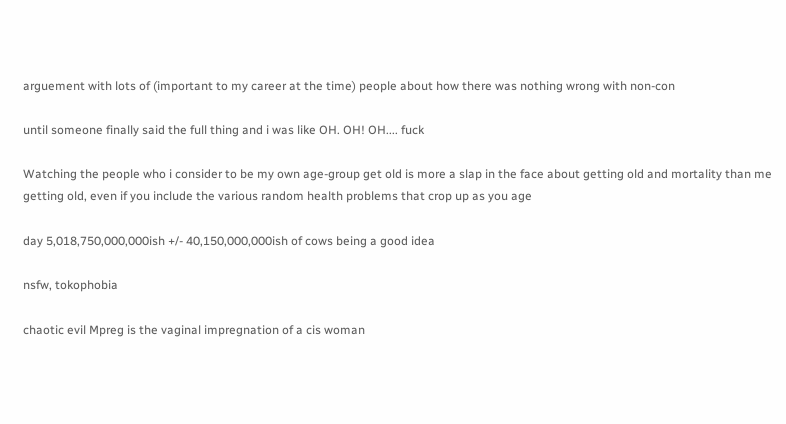arguement with lots of (important to my career at the time) people about how there was nothing wrong with non-con

until someone finally said the full thing and i was like OH. OH! OH.... fuck

Watching the people who i consider to be my own age-group get old is more a slap in the face about getting old and mortality than me getting old, even if you include the various random health problems that crop up as you age

day 5,018,750,000,000ish +/- 40,150,000,000ish of cows being a good idea

nsfw, tokophobia

chaotic evil Mpreg is the vaginal impregnation of a cis woman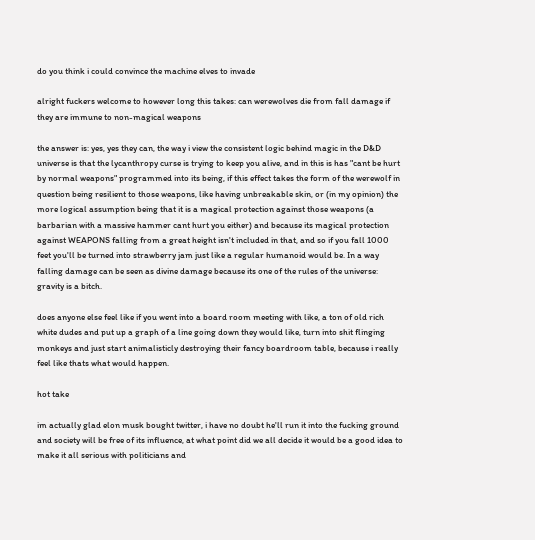do you think i could convince the machine elves to invade

alright fuckers welcome to however long this takes: can werewolves die from fall damage if they are immune to non-magical weapons

the answer is: yes, yes they can, the way i view the consistent logic behind magic in the D&D universe is that the lycanthropy curse is trying to keep you alive, and in this is has "cant be hurt by normal weapons" programmed into its being, if this effect takes the form of the werewolf in question being resilient to those weapons, like having unbreakable skin, or (in my opinion) the more logical assumption being that it is a magical protection against those weapons (a barbarian with a massive hammer cant hurt you either) and because its magical protection against WEAPONS falling from a great height isn't included in that, and so if you fall 1000 feet you'll be turned into strawberry jam just like a regular humanoid would be. In a way falling damage can be seen as divine damage because its one of the rules of the universe: gravity is a bitch.

does anyone else feel like if you went into a board room meeting with like, a ton of old rich white dudes and put up a graph of a line going down they would like, turn into shit flinging monkeys and just start animalisticly destroying their fancy boardroom table, because i really feel like thats what would happen.

hot take

im actually glad elon musk bought twitter, i have no doubt he'll run it into the fucking ground and society will be free of its influence, at what point did we all decide it would be a good idea to make it all serious with politicians and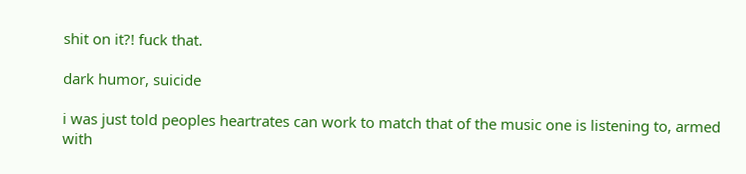shit on it?! fuck that.

dark humor, suicide

i was just told peoples heartrates can work to match that of the music one is listening to, armed with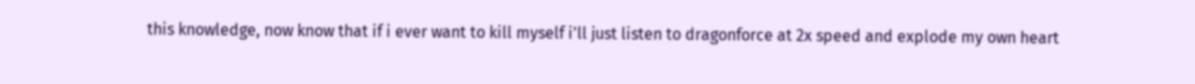this knowledge, now know that if i ever want to kill myself i'll just listen to dragonforce at 2x speed and explode my own heart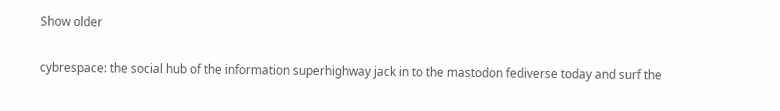Show older

cybrespace: the social hub of the information superhighway jack in to the mastodon fediverse today and surf the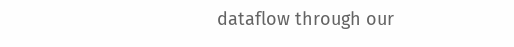dataflow through our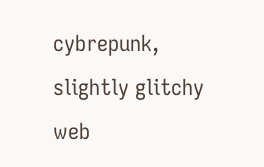cybrepunk, slightly glitchy web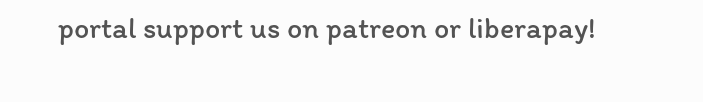portal support us on patreon or liberapay!